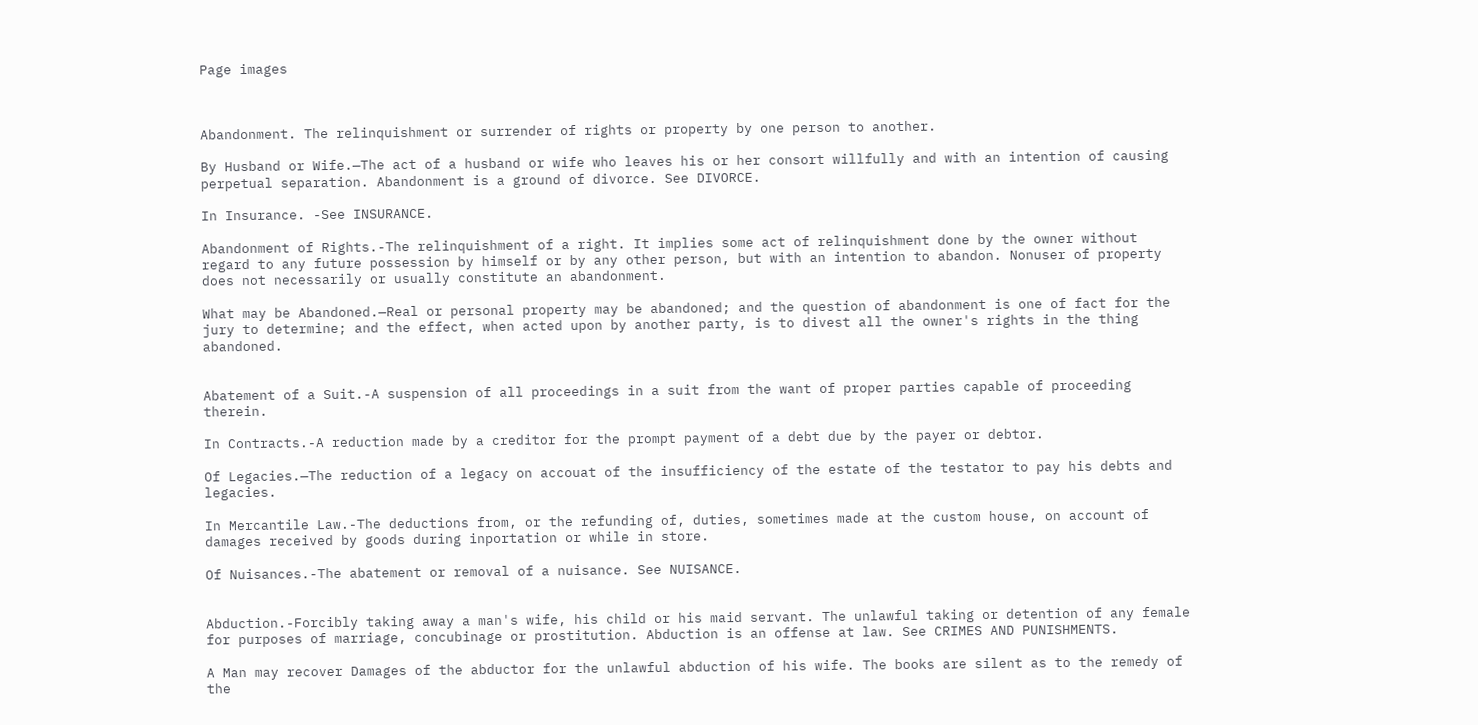Page images



Abandonment. The relinquishment or surrender of rights or property by one person to another.

By Husband or Wife.—The act of a husband or wife who leaves his or her consort willfully and with an intention of causing perpetual separation. Abandonment is a ground of divorce. See DIVORCE.

In Insurance. -See INSURANCE.

Abandonment of Rights.-The relinquishment of a right. It implies some act of relinquishment done by the owner without regard to any future possession by himself or by any other person, but with an intention to abandon. Nonuser of property does not necessarily or usually constitute an abandonment.

What may be Abandoned.—Real or personal property may be abandoned; and the question of abandonment is one of fact for the jury to determine; and the effect, when acted upon by another party, is to divest all the owner's rights in the thing abandoned.


Abatement of a Suit.-A suspension of all proceedings in a suit from the want of proper parties capable of proceeding therein.

In Contracts.-A reduction made by a creditor for the prompt payment of a debt due by the payer or debtor.

Of Legacies.—The reduction of a legacy on accouat of the insufficiency of the estate of the testator to pay his debts and legacies.

In Mercantile Law.-The deductions from, or the refunding of, duties, sometimes made at the custom house, on account of damages received by goods during inportation or while in store.

Of Nuisances.-The abatement or removal of a nuisance. See NUISANCE.


Abduction.-Forcibly taking away a man's wife, his child or his maid servant. The unlawful taking or detention of any female for purposes of marriage, concubinage or prostitution. Abduction is an offense at law. See CRIMES AND PUNISHMENTS.

A Man may recover Damages of the abductor for the unlawful abduction of his wife. The books are silent as to the remedy of the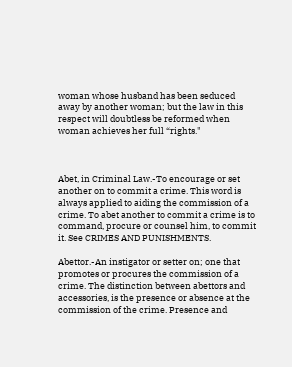woman whose husband has been seduced away by another woman; but the law in this respect will doubtless be reformed when woman achieves her full “rights."



Abet, in Criminal Law.-To encourage or set another on to commit a crime. This word is always applied to aiding the commission of a crime. To abet another to commit a crime is to command, procure or counsel him, to commit it. See CRIMES AND PUNISHMENTS.

Abettor.-An instigator or setter on; one that promotes or procures the commission of a crime. The distinction between abettors and accessories, is the presence or absence at the commission of the crime. Presence and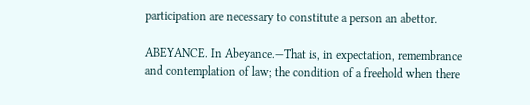participation are necessary to constitute a person an abettor.

ABEYANCE. In Abeyance.—That is, in expectation, remembrance and contemplation of law; the condition of a freehold when there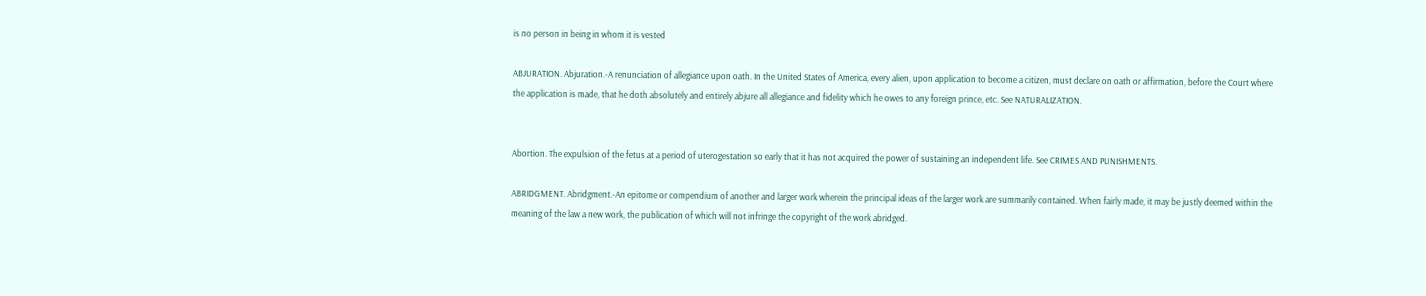is no person in being in whom it is vested

ABJURATION. Abjuration.-A renunciation of allegiance upon oath. In the United States of America, every alien, upon application to become a citizen, must declare on oath or affirmation, before the Court where the application is made, that he doth absolutely and entirely abjure all allegiance and fidelity which he owes to any foreign prince, etc. See NATURALIZATION.


Abortion. The expulsion of the fetus at a period of uterogestation so early that it has not acquired the power of sustaining an independent life. See CRIMES AND PUNISHMENTS.

ABRIDGMENT. Abridgment.-An epitome or compendium of another and larger work wherein the principal ideas of the larger work are summarily contained. When fairly made, it may be justly deemed within the meaning of the law a new work, the publication of which will not infringe the copyright of the work abridged.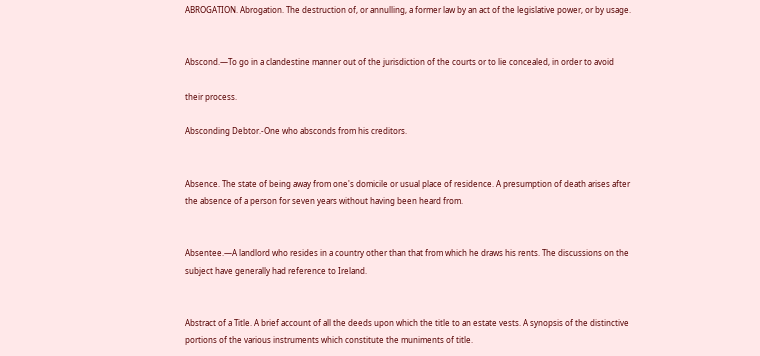ABROGATION. Abrogation. The destruction of, or annulling, a former law by an act of the legislative power, or by usage.


Abscond.—To go in a clandestine manner out of the jurisdiction of the courts or to lie concealed, in order to avoid

their process.

Absconding Debtor.-One who absconds from his creditors.


Absence. The state of being away from one's domicile or usual place of residence. A presumption of death arises after the absence of a person for seven years without having been heard from.


Absentee.—A landlord who resides in a country other than that from which he draws his rents. The discussions on the subject have generally had reference to Ireland.


Abstract of a Title. A brief account of all the deeds upon which the title to an estate vests. A synopsis of the distinctive portions of the various instruments which constitute the muniments of title.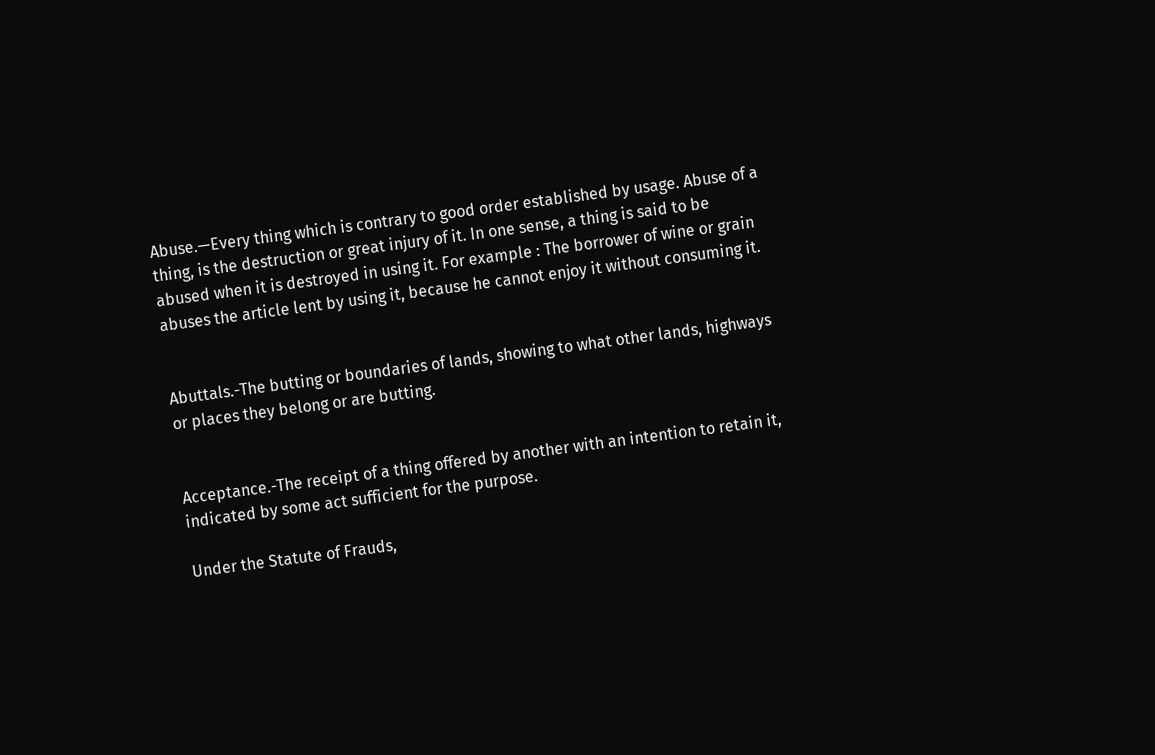Abuse.—Every thing which is contrary to good order established by usage. Abuse of a thing, is the destruction or great injury of it. In one sense, a thing is said to be abused when it is destroyed in using it. For example : The borrower of wine or grain abuses the article lent by using it, because he cannot enjoy it without consuming it.


Abuttals.-The butting or boundaries of lands, showing to what other lands, highways or places they belong or are butting.


Acceptance.-The receipt of a thing offered by another with an intention to retain it, indicated by some act sufficient for the purpose.

Under the Statute of Frauds,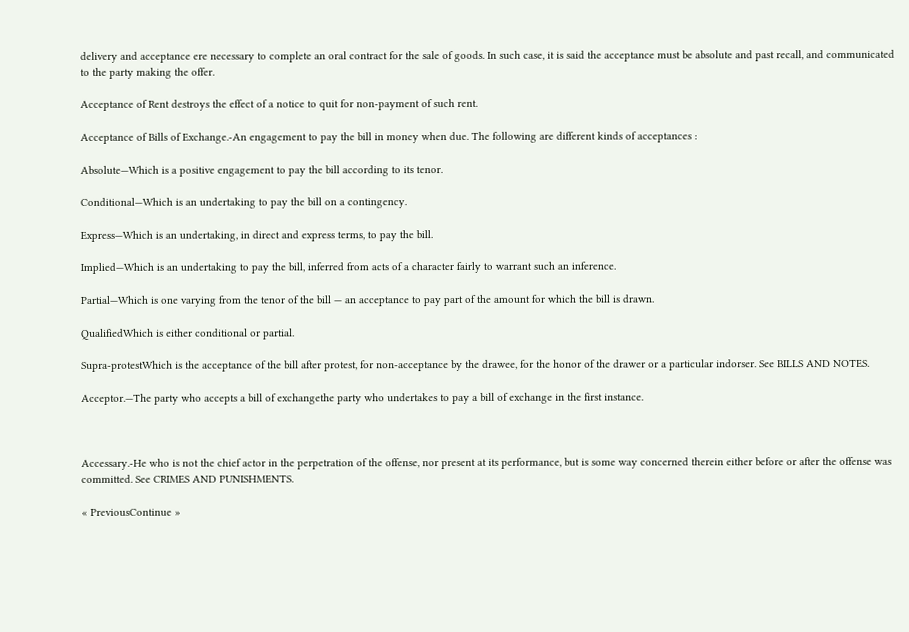delivery and acceptance ere necessary to complete an oral contract for the sale of goods. In such case, it is said the acceptance must be absolute and past recall, and communicated to the party making the offer.

Acceptance of Rent destroys the effect of a notice to quit for non-payment of such rent.

Acceptance of Bills of Exchange.-An engagement to pay the bill in money when due. The following are different kinds of acceptances :

Absolute—Which is a positive engagement to pay the bill according to its tenor.

Conditional—Which is an undertaking to pay the bill on a contingency.

Express—Which is an undertaking, in direct and express terms, to pay the bill.

Implied—Which is an undertaking to pay the bill, inferred from acts of a character fairly to warrant such an inference.

Partial—Which is one varying from the tenor of the bill — an acceptance to pay part of the amount for which the bill is drawn.

QualifiedWhich is either conditional or partial.

Supra-protestWhich is the acceptance of the bill after protest, for non-acceptance by the drawee, for the honor of the drawer or a particular indorser. See BILLS AND NOTES.

Acceptor.—The party who accepts a bill of exchangethe party who undertakes to pay a bill of exchange in the first instance.



Accessary.-He who is not the chief actor in the perpetration of the offense, nor present at its performance, but is some way concerned therein either before or after the offense was committed. See CRIMES AND PUNISHMENTS.

« PreviousContinue »